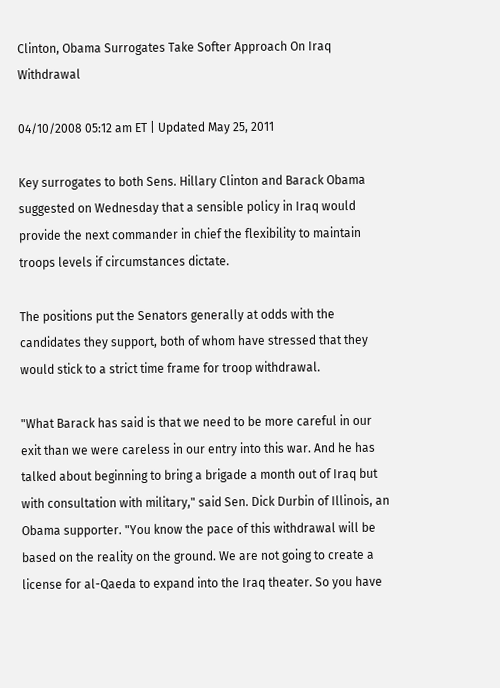Clinton, Obama Surrogates Take Softer Approach On Iraq Withdrawal

04/10/2008 05:12 am ET | Updated May 25, 2011

Key surrogates to both Sens. Hillary Clinton and Barack Obama suggested on Wednesday that a sensible policy in Iraq would provide the next commander in chief the flexibility to maintain troops levels if circumstances dictate.

The positions put the Senators generally at odds with the candidates they support, both of whom have stressed that they would stick to a strict time frame for troop withdrawal.

"What Barack has said is that we need to be more careful in our exit than we were careless in our entry into this war. And he has talked about beginning to bring a brigade a month out of Iraq but with consultation with military," said Sen. Dick Durbin of Illinois, an Obama supporter. "You know the pace of this withdrawal will be based on the reality on the ground. We are not going to create a license for al-Qaeda to expand into the Iraq theater. So you have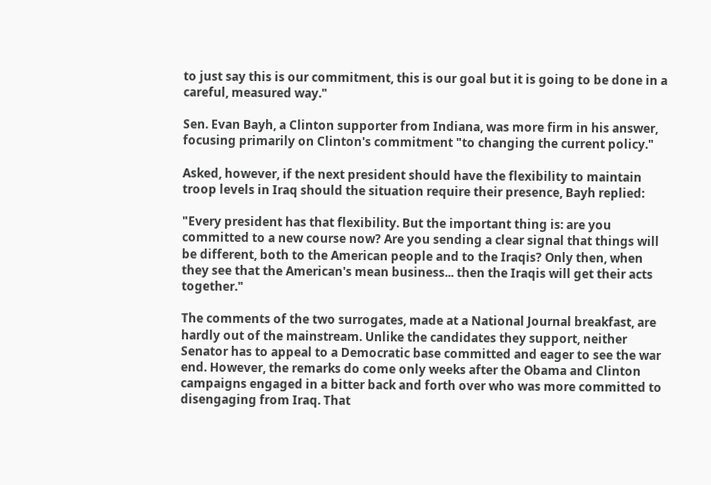to just say this is our commitment, this is our goal but it is going to be done in a careful, measured way."

Sen. Evan Bayh, a Clinton supporter from Indiana, was more firm in his answer, focusing primarily on Clinton's commitment "to changing the current policy."

Asked, however, if the next president should have the flexibility to maintain troop levels in Iraq should the situation require their presence, Bayh replied:

"Every president has that flexibility. But the important thing is: are you committed to a new course now? Are you sending a clear signal that things will be different, both to the American people and to the Iraqis? Only then, when they see that the American's mean business... then the Iraqis will get their acts together."

The comments of the two surrogates, made at a National Journal breakfast, are hardly out of the mainstream. Unlike the candidates they support, neither Senator has to appeal to a Democratic base committed and eager to see the war end. However, the remarks do come only weeks after the Obama and Clinton campaigns engaged in a bitter back and forth over who was more committed to disengaging from Iraq. That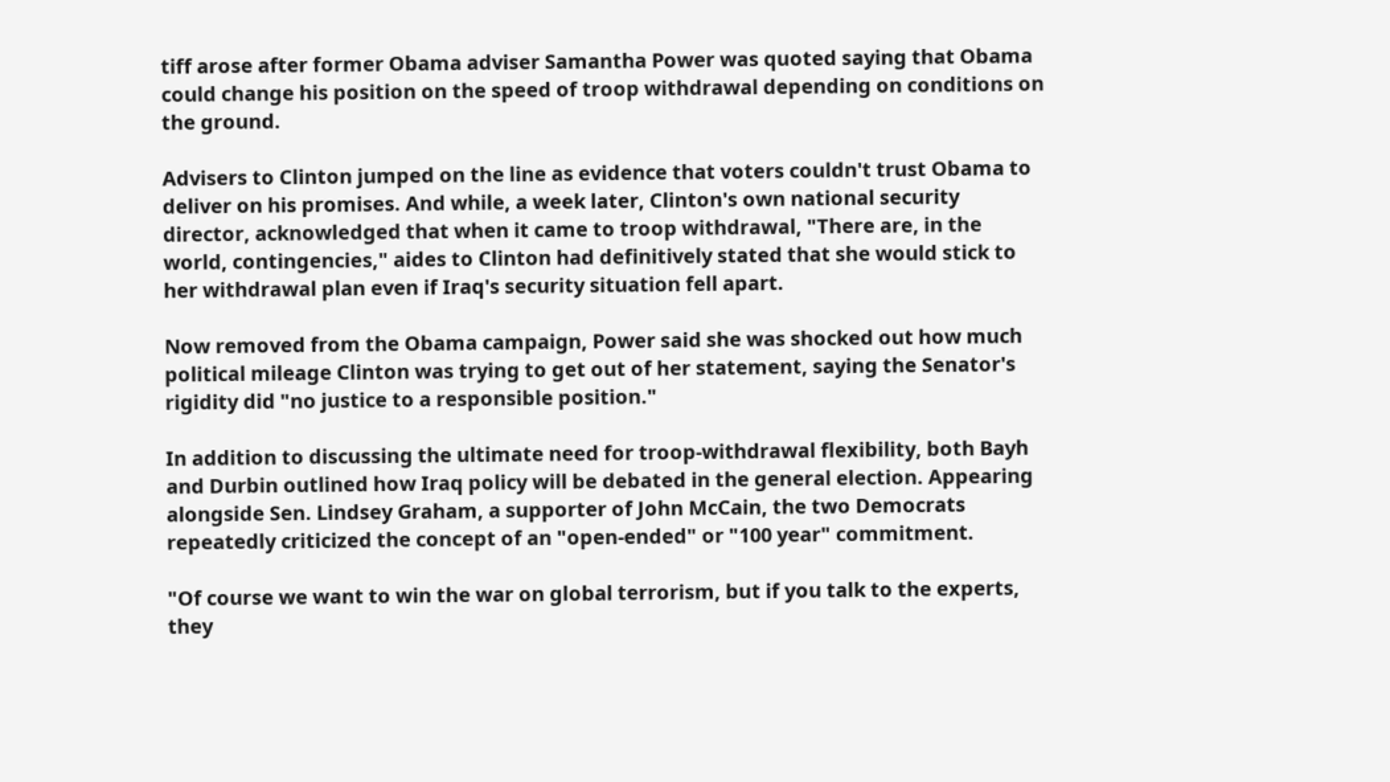tiff arose after former Obama adviser Samantha Power was quoted saying that Obama could change his position on the speed of troop withdrawal depending on conditions on the ground.

Advisers to Clinton jumped on the line as evidence that voters couldn't trust Obama to deliver on his promises. And while, a week later, Clinton's own national security director, acknowledged that when it came to troop withdrawal, "There are, in the world, contingencies," aides to Clinton had definitively stated that she would stick to her withdrawal plan even if Iraq's security situation fell apart.

Now removed from the Obama campaign, Power said she was shocked out how much political mileage Clinton was trying to get out of her statement, saying the Senator's rigidity did "no justice to a responsible position."

In addition to discussing the ultimate need for troop-withdrawal flexibility, both Bayh and Durbin outlined how Iraq policy will be debated in the general election. Appearing alongside Sen. Lindsey Graham, a supporter of John McCain, the two Democrats repeatedly criticized the concept of an "open-ended" or "100 year" commitment.

"Of course we want to win the war on global terrorism, but if you talk to the experts, they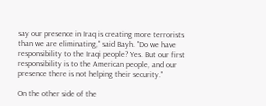say our presence in Iraq is creating more terrorists than we are eliminating," said Bayh. "Do we have responsibility to the Iraqi people? Yes. But our first responsibility is to the American people, and our presence there is not helping their security."

On the other side of the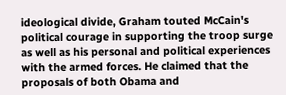ideological divide, Graham touted McCain's political courage in supporting the troop surge as well as his personal and political experiences with the armed forces. He claimed that the proposals of both Obama and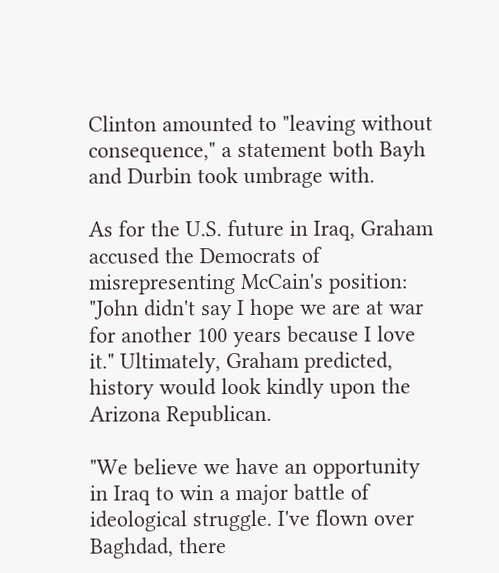Clinton amounted to "leaving without consequence," a statement both Bayh and Durbin took umbrage with.

As for the U.S. future in Iraq, Graham accused the Democrats of misrepresenting McCain's position: "John didn't say I hope we are at war for another 100 years because I love it." Ultimately, Graham predicted, history would look kindly upon the Arizona Republican.

"We believe we have an opportunity in Iraq to win a major battle of ideological struggle. I've flown over Baghdad, there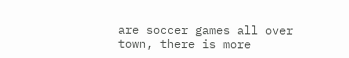are soccer games all over town, there is more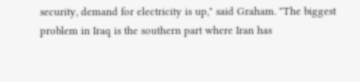security, demand for electricity is up," said Graham. "The biggest problem in Iraq is the southern part where Iran has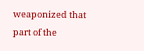weaponized that part of the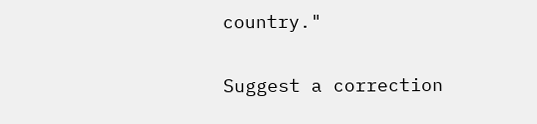country."

Suggest a correction